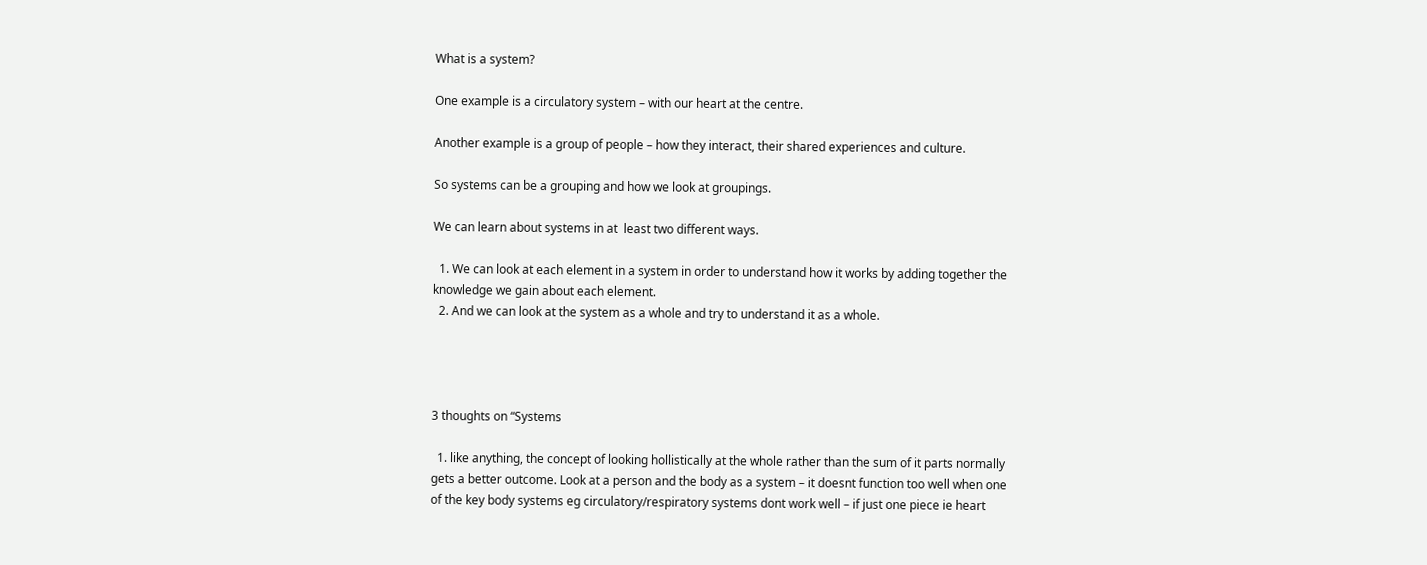What is a system?

One example is a circulatory system – with our heart at the centre.

Another example is a group of people – how they interact, their shared experiences and culture.

So systems can be a grouping and how we look at groupings.

We can learn about systems in at  least two different ways.

  1. We can look at each element in a system in order to understand how it works by adding together the knowledge we gain about each element.
  2. And we can look at the system as a whole and try to understand it as a whole.




3 thoughts on “Systems

  1. like anything, the concept of looking hollistically at the whole rather than the sum of it parts normally gets a better outcome. Look at a person and the body as a system – it doesnt function too well when one of the key body systems eg circulatory/respiratory systems dont work well – if just one piece ie heart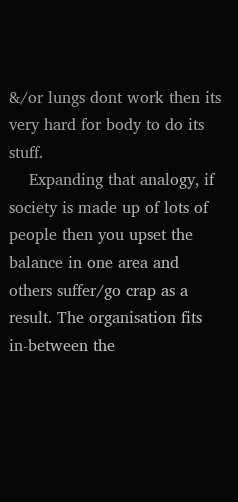&/or lungs dont work then its very hard for body to do its stuff.
    Expanding that analogy, if society is made up of lots of people then you upset the balance in one area and others suffer/go crap as a result. The organisation fits in-between the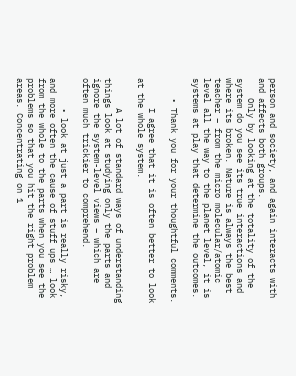person and society, and again interacts with and affects both groups.
    Only by looking at the totality of the system do you see its true interactions and where its broken. Nature is always the best teacher – from the micro molecular/atomic level all the way to the planet level, it is systems at play that determine the outcomes.

    • Thank you for your thoughtful comments.

      I agree that it is often better to look at the whole system.

      A lot of standard ways of understanding things look at studying only the parts and ignore the system-level views – which are often much trickier to comprehend.

      • look at just a part is really risky, and more often the cause of stuff ups … look from the whole to the parts when you see the problems so that you hit the right problem areas. Concentrating on 1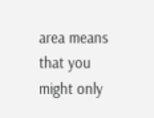area means that you might only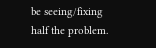be seeing/fixing half the problem.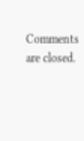Comments are closed.